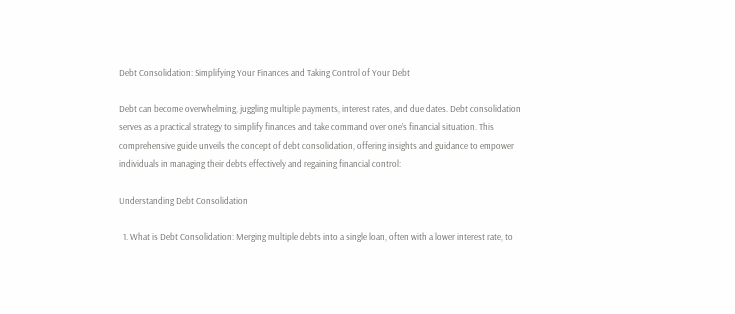Debt Consolidation: Simplifying Your Finances and Taking Control of Your Debt

Debt can become overwhelming, juggling multiple payments, interest rates, and due dates. Debt consolidation serves as a practical strategy to simplify finances and take command over one’s financial situation. This comprehensive guide unveils the concept of debt consolidation, offering insights and guidance to empower individuals in managing their debts effectively and regaining financial control:

Understanding Debt Consolidation

  1. What is Debt Consolidation: Merging multiple debts into a single loan, often with a lower interest rate, to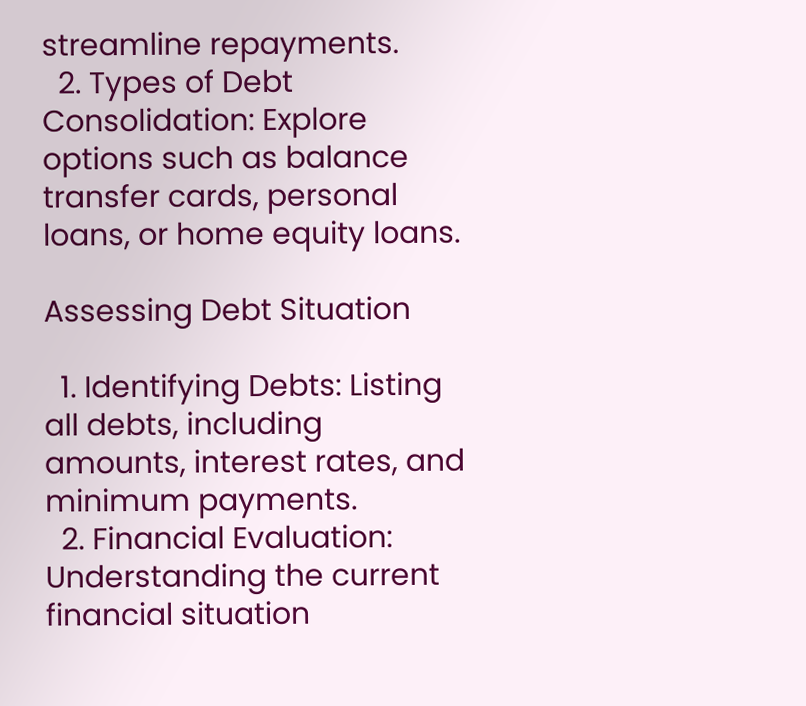streamline repayments.
  2. Types of Debt Consolidation: Explore options such as balance transfer cards, personal loans, or home equity loans.

Assessing Debt Situation

  1. Identifying Debts: Listing all debts, including amounts, interest rates, and minimum payments.
  2. Financial Evaluation: Understanding the current financial situation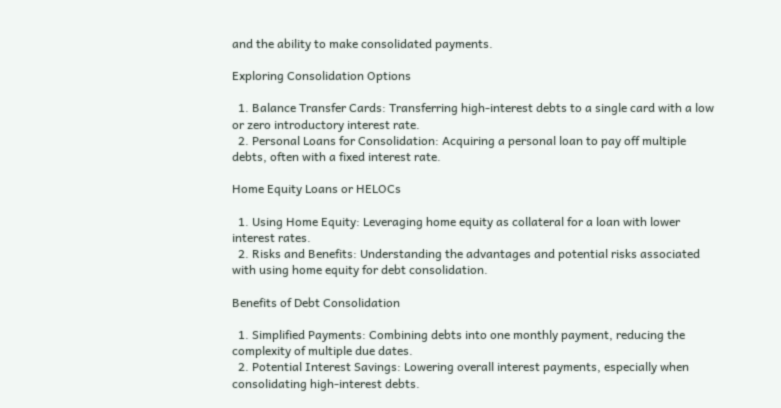and the ability to make consolidated payments.

Exploring Consolidation Options

  1. Balance Transfer Cards: Transferring high-interest debts to a single card with a low or zero introductory interest rate.
  2. Personal Loans for Consolidation: Acquiring a personal loan to pay off multiple debts, often with a fixed interest rate.

Home Equity Loans or HELOCs

  1. Using Home Equity: Leveraging home equity as collateral for a loan with lower interest rates.
  2. Risks and Benefits: Understanding the advantages and potential risks associated with using home equity for debt consolidation.

Benefits of Debt Consolidation

  1. Simplified Payments: Combining debts into one monthly payment, reducing the complexity of multiple due dates.
  2. Potential Interest Savings: Lowering overall interest payments, especially when consolidating high-interest debts.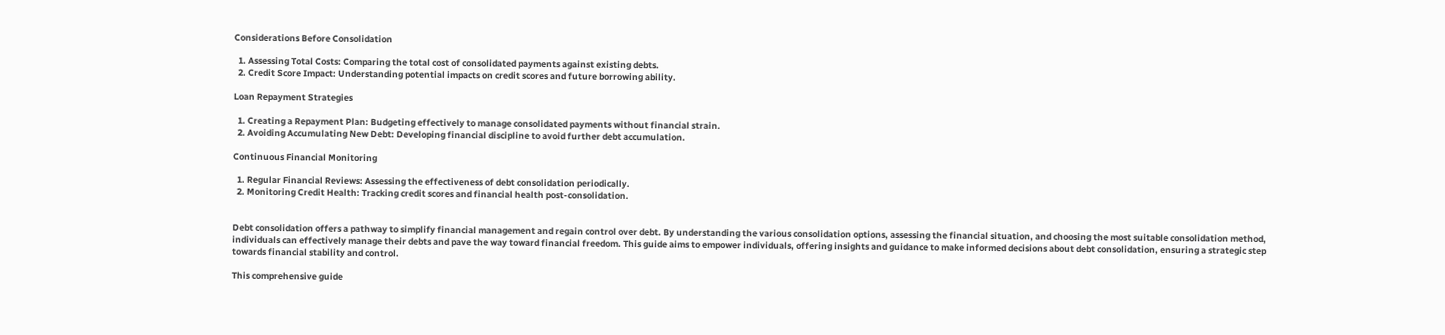Considerations Before Consolidation

  1. Assessing Total Costs: Comparing the total cost of consolidated payments against existing debts.
  2. Credit Score Impact: Understanding potential impacts on credit scores and future borrowing ability.

Loan Repayment Strategies

  1. Creating a Repayment Plan: Budgeting effectively to manage consolidated payments without financial strain.
  2. Avoiding Accumulating New Debt: Developing financial discipline to avoid further debt accumulation.

Continuous Financial Monitoring

  1. Regular Financial Reviews: Assessing the effectiveness of debt consolidation periodically.
  2. Monitoring Credit Health: Tracking credit scores and financial health post-consolidation.


Debt consolidation offers a pathway to simplify financial management and regain control over debt. By understanding the various consolidation options, assessing the financial situation, and choosing the most suitable consolidation method, individuals can effectively manage their debts and pave the way toward financial freedom. This guide aims to empower individuals, offering insights and guidance to make informed decisions about debt consolidation, ensuring a strategic step towards financial stability and control.

This comprehensive guide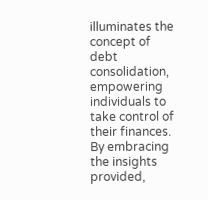illuminates the concept of debt consolidation, empowering individuals to take control of their finances. By embracing the insights provided,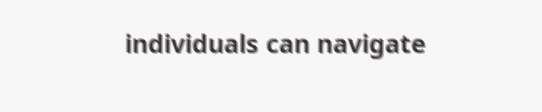individuals can navigate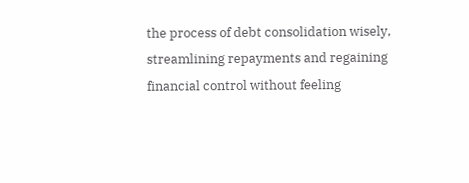the process of debt consolidation wisely, streamlining repayments and regaining financial control without feeling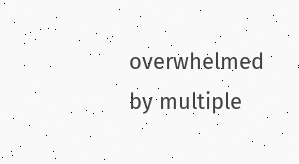overwhelmed by multiple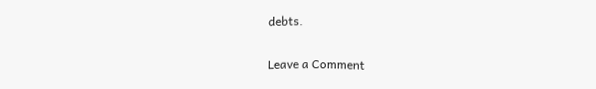debts.

Leave a Comment